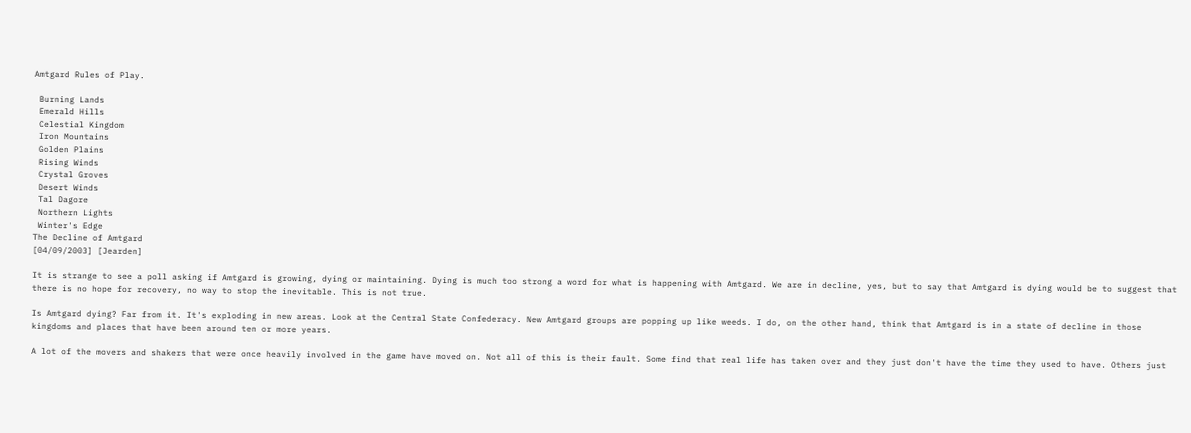Amtgard Rules of Play.

 Burning Lands
 Emerald Hills
 Celestial Kingdom
 Iron Mountains
 Golden Plains
 Rising Winds
 Crystal Groves
 Desert Winds
 Tal Dagore
 Northern Lights
 Winter's Edge
The Decline of Amtgard
[04/09/2003] [Jearden]

It is strange to see a poll asking if Amtgard is growing, dying or maintaining. Dying is much too strong a word for what is happening with Amtgard. We are in decline, yes, but to say that Amtgard is dying would be to suggest that there is no hope for recovery, no way to stop the inevitable. This is not true.

Is Amtgard dying? Far from it. It's exploding in new areas. Look at the Central State Confederacy. New Amtgard groups are popping up like weeds. I do, on the other hand, think that Amtgard is in a state of decline in those kingdoms and places that have been around ten or more years.

A lot of the movers and shakers that were once heavily involved in the game have moved on. Not all of this is their fault. Some find that real life has taken over and they just don't have the time they used to have. Others just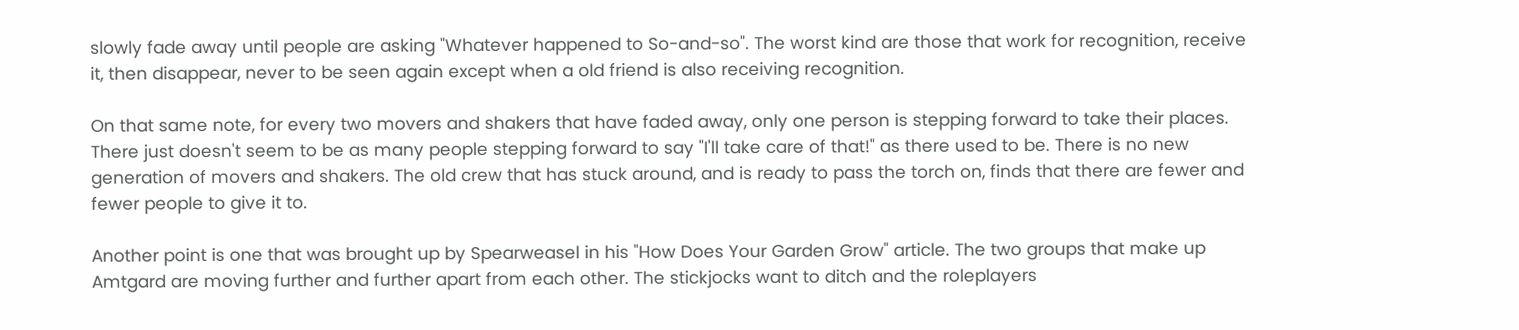slowly fade away until people are asking "Whatever happened to So-and-so". The worst kind are those that work for recognition, receive it, then disappear, never to be seen again except when a old friend is also receiving recognition.

On that same note, for every two movers and shakers that have faded away, only one person is stepping forward to take their places. There just doesn't seem to be as many people stepping forward to say "I'll take care of that!" as there used to be. There is no new generation of movers and shakers. The old crew that has stuck around, and is ready to pass the torch on, finds that there are fewer and fewer people to give it to.

Another point is one that was brought up by Spearweasel in his "How Does Your Garden Grow" article. The two groups that make up Amtgard are moving further and further apart from each other. The stickjocks want to ditch and the roleplayers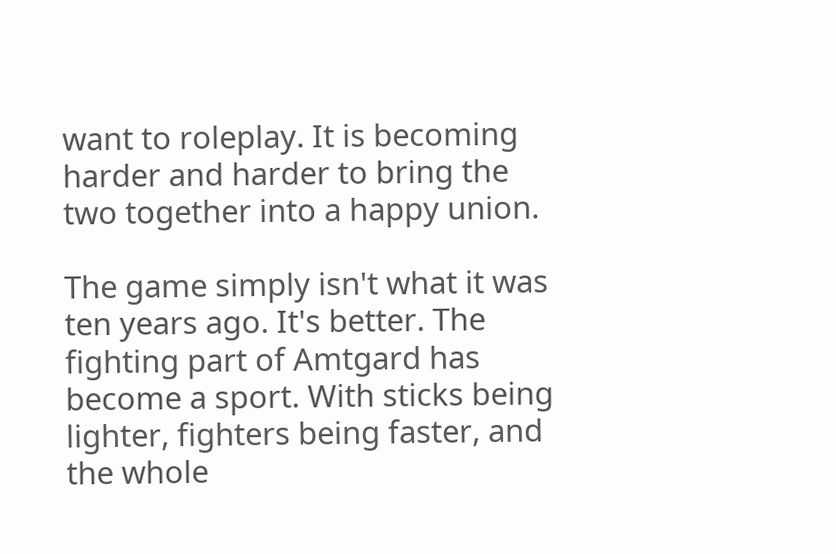want to roleplay. It is becoming harder and harder to bring the two together into a happy union.

The game simply isn't what it was ten years ago. It's better. The fighting part of Amtgard has become a sport. With sticks being lighter, fighters being faster, and the whole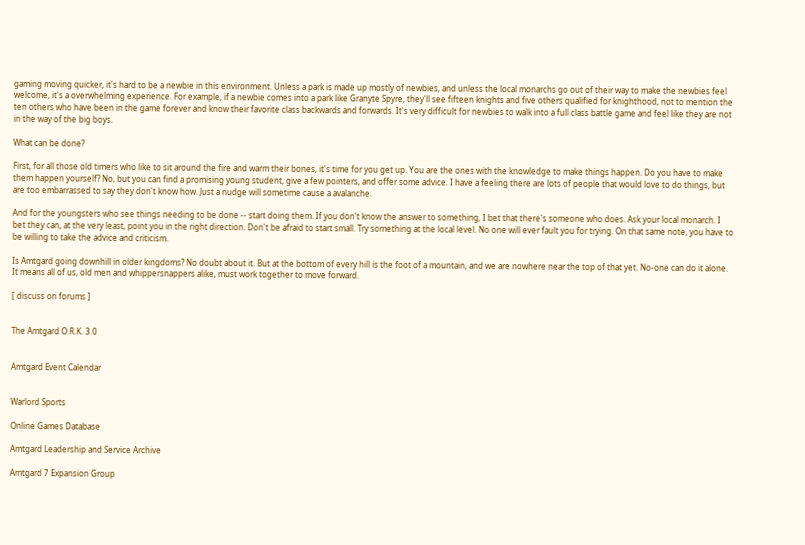gaming moving quicker, it's hard to be a newbie in this environment. Unless a park is made up mostly of newbies, and unless the local monarchs go out of their way to make the newbies feel welcome, it's a overwhelming experience. For example, if a newbie comes into a park like Granyte Spyre, they'll see fifteen knights and five others qualified for knighthood, not to mention the ten others who have been in the game forever and know their favorite class backwards and forwards. It's very difficult for newbies to walk into a full class battle game and feel like they are not in the way of the big boys.

What can be done?

First, for all those old timers who like to sit around the fire and warm their bones, it's time for you get up. You are the ones with the knowledge to make things happen. Do you have to make them happen yourself? No, but you can find a promising young student, give a few pointers, and offer some advice. I have a feeling there are lots of people that would love to do things, but are too embarrassed to say they don't know how. Just a nudge will sometime cause a avalanche.

And for the youngsters who see things needing to be done -- start doing them. If you don't know the answer to something, I bet that there's someone who does. Ask your local monarch. I bet they can, at the very least, point you in the right direction. Don't be afraid to start small. Try something at the local level. No one will ever fault you for trying. On that same note, you have to be willing to take the advice and criticism.

Is Amtgard going downhill in older kingdoms? No doubt about it. But at the bottom of every hill is the foot of a mountain, and we are nowhere near the top of that yet. No-one can do it alone. It means all of us, old men and whippersnappers alike, must work together to move forward.

[ discuss on forums ]


The Amtgard O.R.K. 3.0


Amtgard Event Calendar


Warlord Sports

Online Games Database

Amtgard Leadership and Service Archive

Amtgard 7 Expansion Group